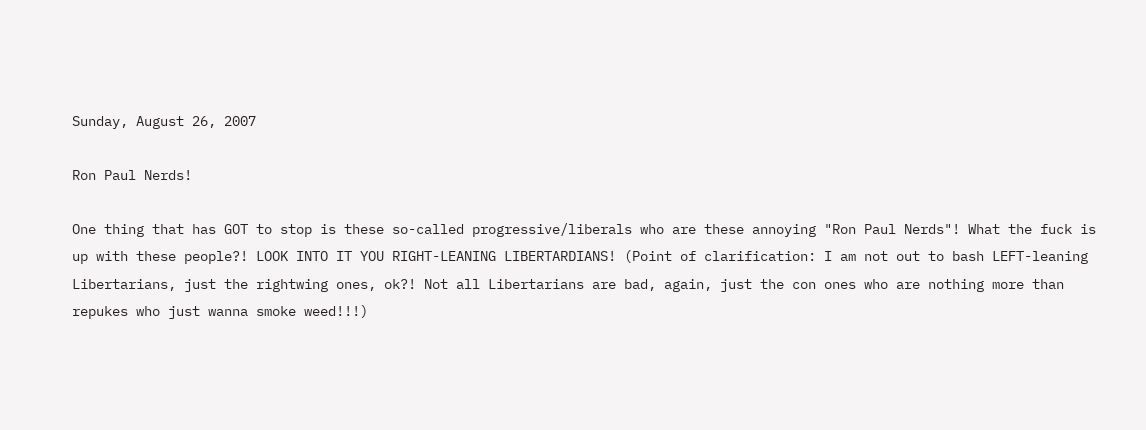Sunday, August 26, 2007

Ron Paul Nerds!

One thing that has GOT to stop is these so-called progressive/liberals who are these annoying "Ron Paul Nerds"! What the fuck is up with these people?! LOOK INTO IT YOU RIGHT-LEANING LIBERTARDIANS! (Point of clarification: I am not out to bash LEFT-leaning Libertarians, just the rightwing ones, ok?! Not all Libertarians are bad, again, just the con ones who are nothing more than repukes who just wanna smoke weed!!!)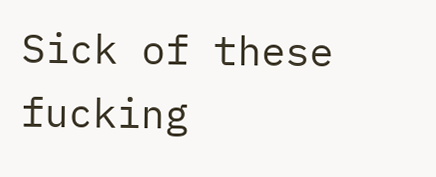Sick of these fucking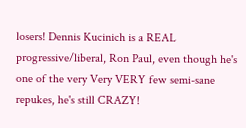losers! Dennis Kucinich is a REAL progressive/liberal, Ron Paul, even though he's one of the very Very VERY few semi-sane repukes, he's still CRAZY!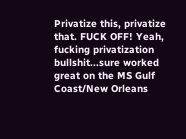Privatize this, privatize that. FUCK OFF! Yeah, fucking privatization bullshit...sure worked great on the MS Gulf Coast/New Orleans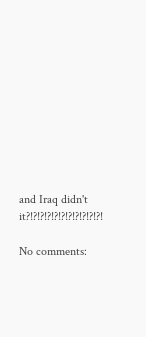and Iraq didn't it?!?!?!?!?!?!?!?!?!?!?!

No comments: